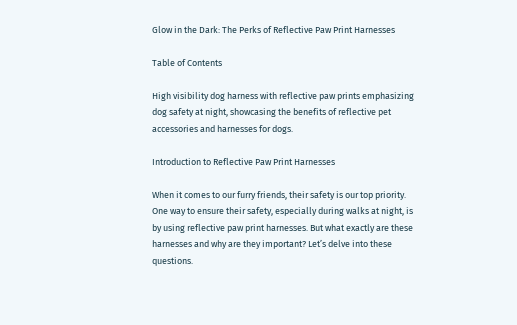Glow in the Dark: The Perks of Reflective Paw Print Harnesses

Table of Contents

High visibility dog harness with reflective paw prints emphasizing dog safety at night, showcasing the benefits of reflective pet accessories and harnesses for dogs.

Introduction to Reflective Paw Print Harnesses

When it comes to our furry friends, their safety is our top priority. One way to ensure their safety, especially during walks at night, is by using reflective paw print harnesses. But what exactly are these harnesses and why are they important? Let’s delve into these questions.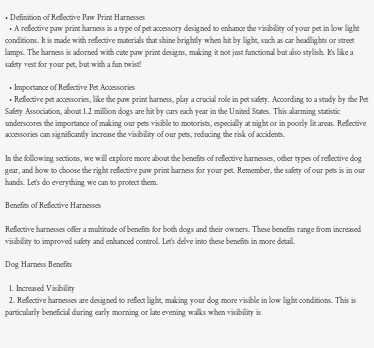• Definition of Reflective Paw Print Harnesses
  • A reflective paw print harness is a type of pet accessory designed to enhance the visibility of your pet in low light conditions. It is made with reflective materials that shine brightly when hit by light, such as car headlights or street lamps. The harness is adorned with cute paw print designs, making it not just functional but also stylish. It’s like a safety vest for your pet, but with a fun twist!

  • Importance of Reflective Pet Accessories
  • Reflective pet accessories, like the paw print harness, play a crucial role in pet safety. According to a study by the Pet Safety Association, about 1.2 million dogs are hit by cars each year in the United States. This alarming statistic underscores the importance of making our pets visible to motorists, especially at night or in poorly lit areas. Reflective accessories can significantly increase the visibility of our pets, reducing the risk of accidents.

In the following sections, we will explore more about the benefits of reflective harnesses, other types of reflective dog gear, and how to choose the right reflective paw print harness for your pet. Remember, the safety of our pets is in our hands. Let’s do everything we can to protect them.

Benefits of Reflective Harnesses

Reflective harnesses offer a multitude of benefits for both dogs and their owners. These benefits range from increased visibility to improved safety and enhanced control. Let’s delve into these benefits in more detail.

Dog Harness Benefits

  1. Increased Visibility
  2. Reflective harnesses are designed to reflect light, making your dog more visible in low light conditions. This is particularly beneficial during early morning or late evening walks when visibility is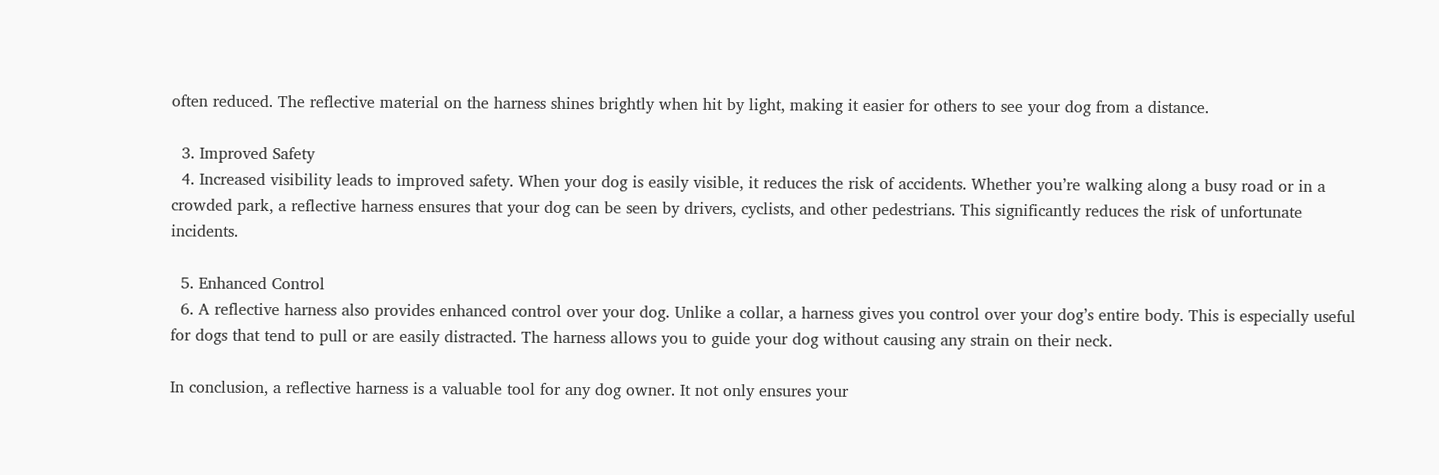often reduced. The reflective material on the harness shines brightly when hit by light, making it easier for others to see your dog from a distance.

  3. Improved Safety
  4. Increased visibility leads to improved safety. When your dog is easily visible, it reduces the risk of accidents. Whether you’re walking along a busy road or in a crowded park, a reflective harness ensures that your dog can be seen by drivers, cyclists, and other pedestrians. This significantly reduces the risk of unfortunate incidents.

  5. Enhanced Control
  6. A reflective harness also provides enhanced control over your dog. Unlike a collar, a harness gives you control over your dog’s entire body. This is especially useful for dogs that tend to pull or are easily distracted. The harness allows you to guide your dog without causing any strain on their neck.

In conclusion, a reflective harness is a valuable tool for any dog owner. It not only ensures your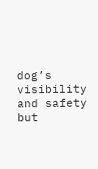dog’s visibility and safety but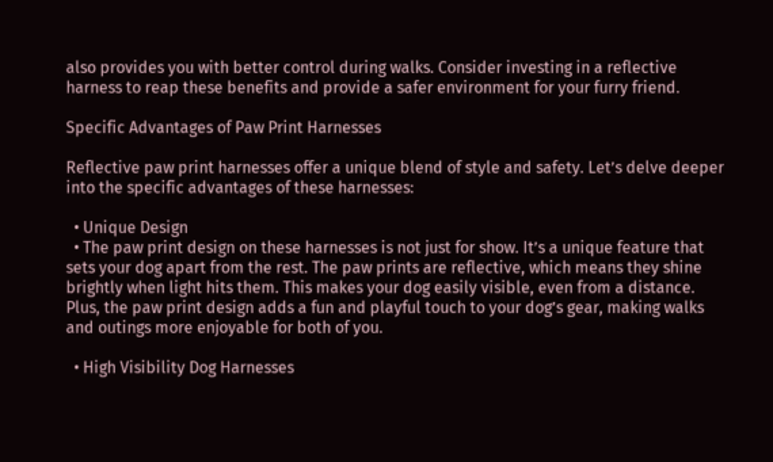also provides you with better control during walks. Consider investing in a reflective harness to reap these benefits and provide a safer environment for your furry friend.

Specific Advantages of Paw Print Harnesses

Reflective paw print harnesses offer a unique blend of style and safety. Let’s delve deeper into the specific advantages of these harnesses:

  • Unique Design
  • The paw print design on these harnesses is not just for show. It’s a unique feature that sets your dog apart from the rest. The paw prints are reflective, which means they shine brightly when light hits them. This makes your dog easily visible, even from a distance. Plus, the paw print design adds a fun and playful touch to your dog’s gear, making walks and outings more enjoyable for both of you.

  • High Visibility Dog Harnesses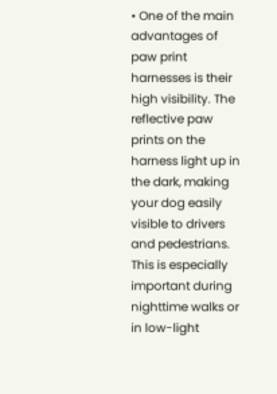• One of the main advantages of paw print harnesses is their high visibility. The reflective paw prints on the harness light up in the dark, making your dog easily visible to drivers and pedestrians. This is especially important during nighttime walks or in low-light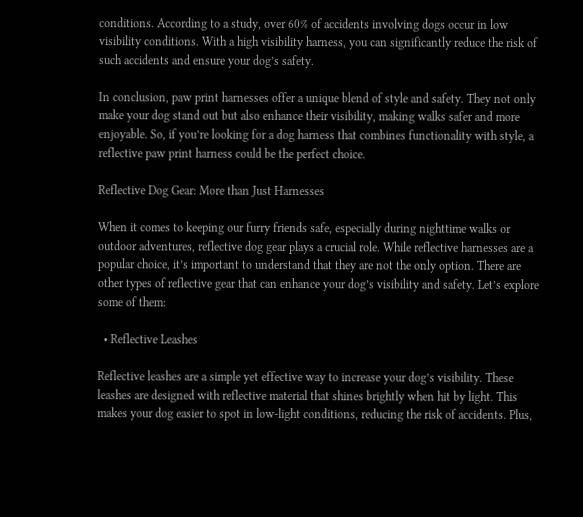conditions. According to a study, over 60% of accidents involving dogs occur in low visibility conditions. With a high visibility harness, you can significantly reduce the risk of such accidents and ensure your dog’s safety.

In conclusion, paw print harnesses offer a unique blend of style and safety. They not only make your dog stand out but also enhance their visibility, making walks safer and more enjoyable. So, if you’re looking for a dog harness that combines functionality with style, a reflective paw print harness could be the perfect choice.

Reflective Dog Gear: More than Just Harnesses

When it comes to keeping our furry friends safe, especially during nighttime walks or outdoor adventures, reflective dog gear plays a crucial role. While reflective harnesses are a popular choice, it’s important to understand that they are not the only option. There are other types of reflective gear that can enhance your dog’s visibility and safety. Let’s explore some of them:

  • Reflective Leashes

Reflective leashes are a simple yet effective way to increase your dog’s visibility. These leashes are designed with reflective material that shines brightly when hit by light. This makes your dog easier to spot in low-light conditions, reducing the risk of accidents. Plus,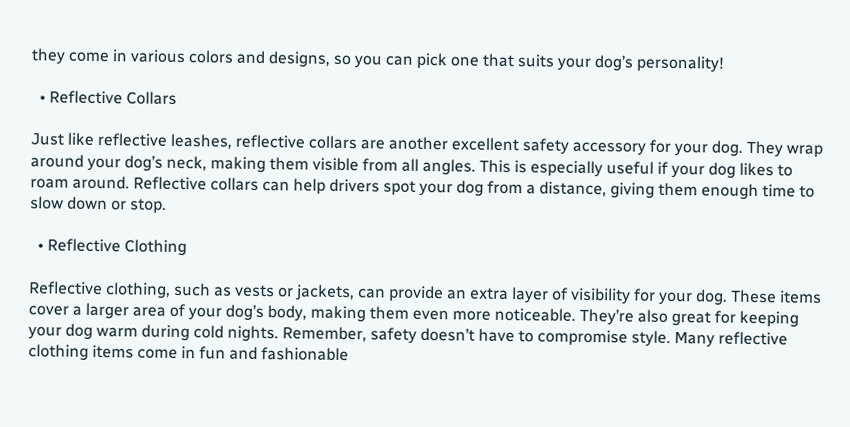they come in various colors and designs, so you can pick one that suits your dog’s personality!

  • Reflective Collars

Just like reflective leashes, reflective collars are another excellent safety accessory for your dog. They wrap around your dog’s neck, making them visible from all angles. This is especially useful if your dog likes to roam around. Reflective collars can help drivers spot your dog from a distance, giving them enough time to slow down or stop.

  • Reflective Clothing

Reflective clothing, such as vests or jackets, can provide an extra layer of visibility for your dog. These items cover a larger area of your dog’s body, making them even more noticeable. They’re also great for keeping your dog warm during cold nights. Remember, safety doesn’t have to compromise style. Many reflective clothing items come in fun and fashionable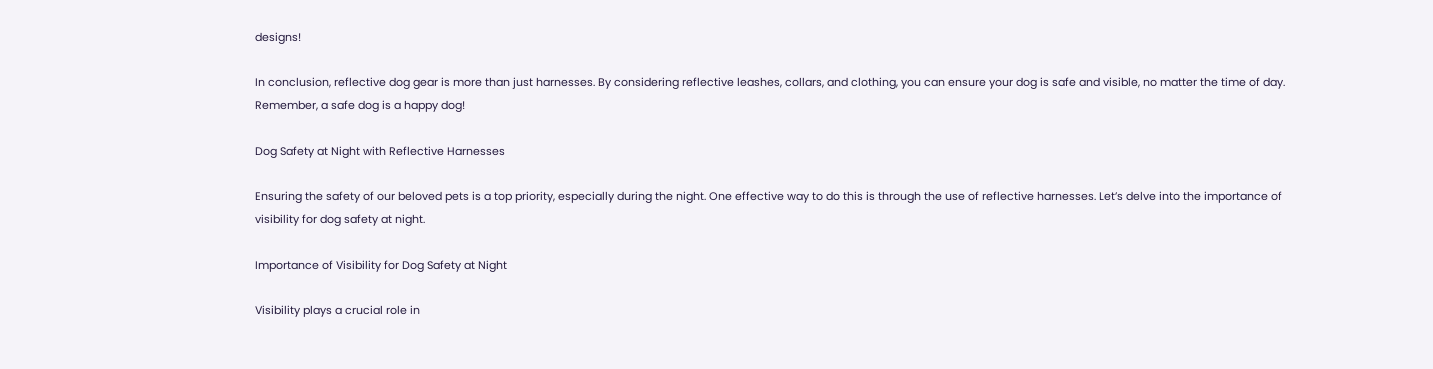designs!

In conclusion, reflective dog gear is more than just harnesses. By considering reflective leashes, collars, and clothing, you can ensure your dog is safe and visible, no matter the time of day. Remember, a safe dog is a happy dog!

Dog Safety at Night with Reflective Harnesses

Ensuring the safety of our beloved pets is a top priority, especially during the night. One effective way to do this is through the use of reflective harnesses. Let’s delve into the importance of visibility for dog safety at night.

Importance of Visibility for Dog Safety at Night

Visibility plays a crucial role in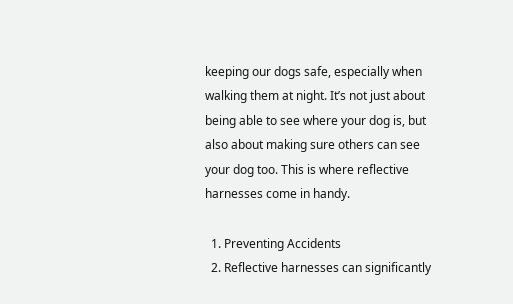keeping our dogs safe, especially when walking them at night. It’s not just about being able to see where your dog is, but also about making sure others can see your dog too. This is where reflective harnesses come in handy.

  1. Preventing Accidents
  2. Reflective harnesses can significantly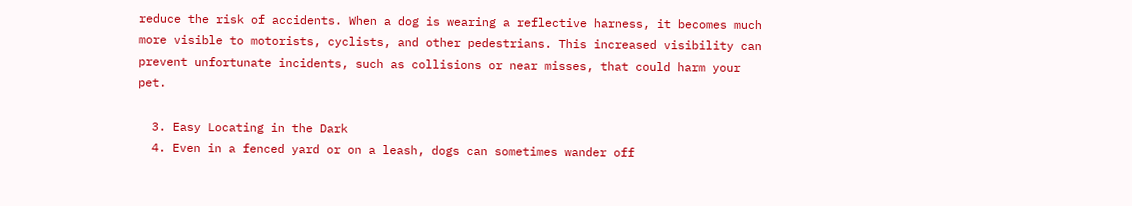reduce the risk of accidents. When a dog is wearing a reflective harness, it becomes much more visible to motorists, cyclists, and other pedestrians. This increased visibility can prevent unfortunate incidents, such as collisions or near misses, that could harm your pet.

  3. Easy Locating in the Dark
  4. Even in a fenced yard or on a leash, dogs can sometimes wander off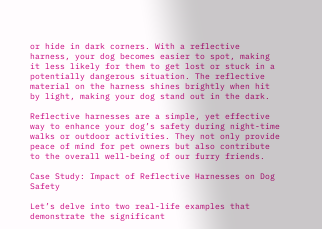or hide in dark corners. With a reflective harness, your dog becomes easier to spot, making it less likely for them to get lost or stuck in a potentially dangerous situation. The reflective material on the harness shines brightly when hit by light, making your dog stand out in the dark.

Reflective harnesses are a simple, yet effective way to enhance your dog’s safety during night-time walks or outdoor activities. They not only provide peace of mind for pet owners but also contribute to the overall well-being of our furry friends.

Case Study: Impact of Reflective Harnesses on Dog Safety

Let’s delve into two real-life examples that demonstrate the significant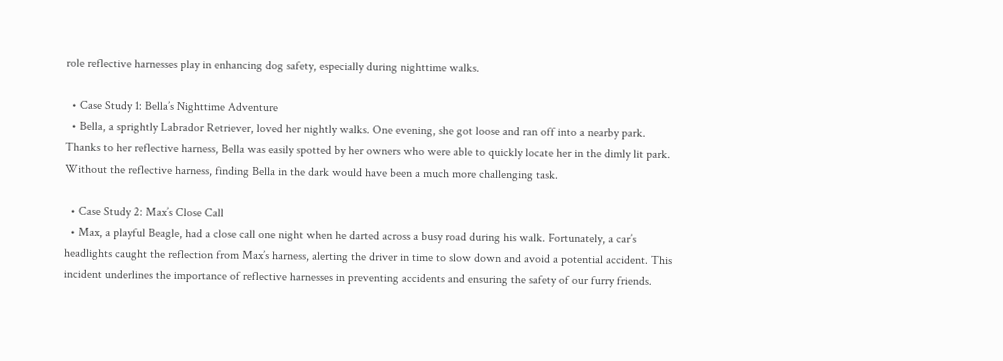role reflective harnesses play in enhancing dog safety, especially during nighttime walks.

  • Case Study 1: Bella’s Nighttime Adventure
  • Bella, a sprightly Labrador Retriever, loved her nightly walks. One evening, she got loose and ran off into a nearby park. Thanks to her reflective harness, Bella was easily spotted by her owners who were able to quickly locate her in the dimly lit park. Without the reflective harness, finding Bella in the dark would have been a much more challenging task.

  • Case Study 2: Max’s Close Call
  • Max, a playful Beagle, had a close call one night when he darted across a busy road during his walk. Fortunately, a car’s headlights caught the reflection from Max’s harness, alerting the driver in time to slow down and avoid a potential accident. This incident underlines the importance of reflective harnesses in preventing accidents and ensuring the safety of our furry friends.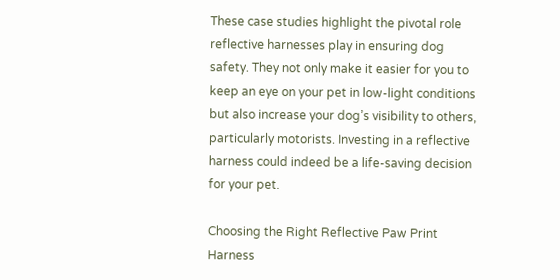These case studies highlight the pivotal role reflective harnesses play in ensuring dog safety. They not only make it easier for you to keep an eye on your pet in low-light conditions but also increase your dog’s visibility to others, particularly motorists. Investing in a reflective harness could indeed be a life-saving decision for your pet.

Choosing the Right Reflective Paw Print Harness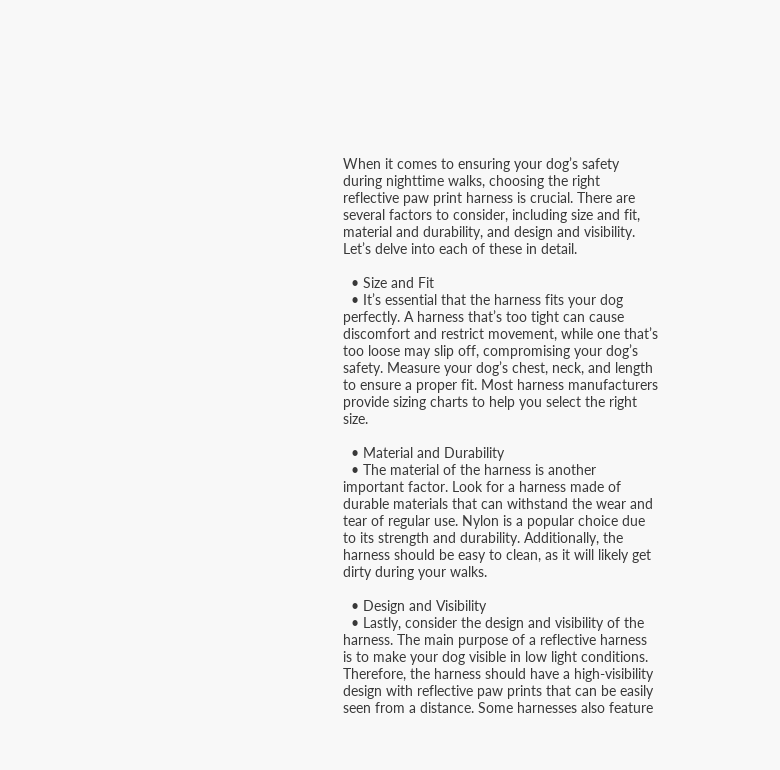When it comes to ensuring your dog’s safety during nighttime walks, choosing the right reflective paw print harness is crucial. There are several factors to consider, including size and fit, material and durability, and design and visibility. Let’s delve into each of these in detail.

  • Size and Fit
  • It’s essential that the harness fits your dog perfectly. A harness that’s too tight can cause discomfort and restrict movement, while one that’s too loose may slip off, compromising your dog’s safety. Measure your dog’s chest, neck, and length to ensure a proper fit. Most harness manufacturers provide sizing charts to help you select the right size.

  • Material and Durability
  • The material of the harness is another important factor. Look for a harness made of durable materials that can withstand the wear and tear of regular use. Nylon is a popular choice due to its strength and durability. Additionally, the harness should be easy to clean, as it will likely get dirty during your walks.

  • Design and Visibility
  • Lastly, consider the design and visibility of the harness. The main purpose of a reflective harness is to make your dog visible in low light conditions. Therefore, the harness should have a high-visibility design with reflective paw prints that can be easily seen from a distance. Some harnesses also feature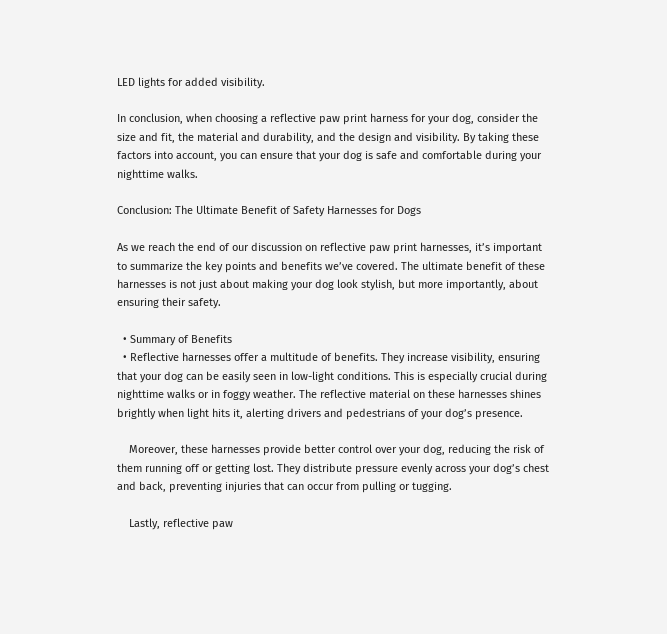LED lights for added visibility.

In conclusion, when choosing a reflective paw print harness for your dog, consider the size and fit, the material and durability, and the design and visibility. By taking these factors into account, you can ensure that your dog is safe and comfortable during your nighttime walks.

Conclusion: The Ultimate Benefit of Safety Harnesses for Dogs

As we reach the end of our discussion on reflective paw print harnesses, it’s important to summarize the key points and benefits we’ve covered. The ultimate benefit of these harnesses is not just about making your dog look stylish, but more importantly, about ensuring their safety.

  • Summary of Benefits
  • Reflective harnesses offer a multitude of benefits. They increase visibility, ensuring that your dog can be easily seen in low-light conditions. This is especially crucial during nighttime walks or in foggy weather. The reflective material on these harnesses shines brightly when light hits it, alerting drivers and pedestrians of your dog’s presence.

    Moreover, these harnesses provide better control over your dog, reducing the risk of them running off or getting lost. They distribute pressure evenly across your dog’s chest and back, preventing injuries that can occur from pulling or tugging.

    Lastly, reflective paw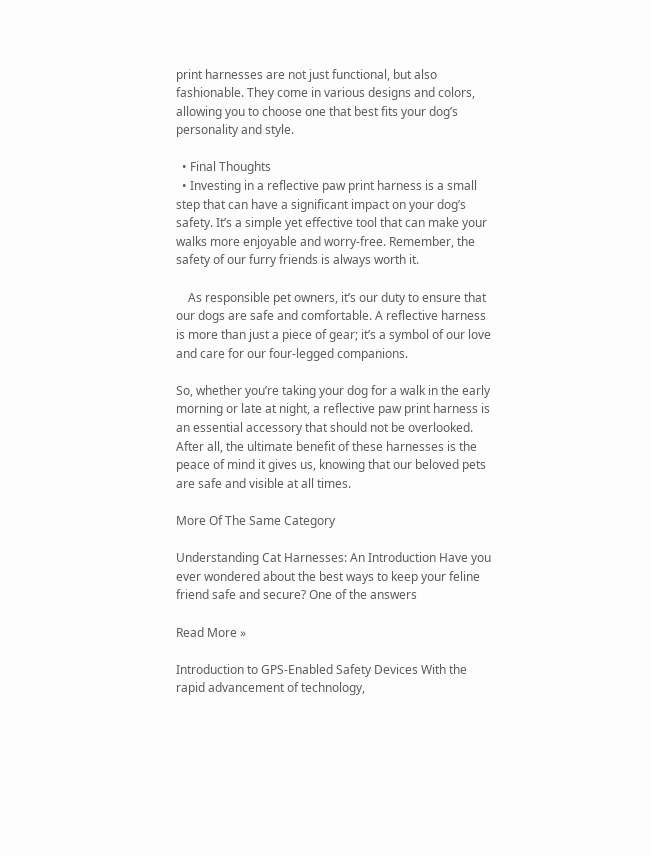print harnesses are not just functional, but also fashionable. They come in various designs and colors, allowing you to choose one that best fits your dog’s personality and style.

  • Final Thoughts
  • Investing in a reflective paw print harness is a small step that can have a significant impact on your dog’s safety. It’s a simple yet effective tool that can make your walks more enjoyable and worry-free. Remember, the safety of our furry friends is always worth it.

    As responsible pet owners, it’s our duty to ensure that our dogs are safe and comfortable. A reflective harness is more than just a piece of gear; it’s a symbol of our love and care for our four-legged companions.

So, whether you’re taking your dog for a walk in the early morning or late at night, a reflective paw print harness is an essential accessory that should not be overlooked. After all, the ultimate benefit of these harnesses is the peace of mind it gives us, knowing that our beloved pets are safe and visible at all times.

More Of The Same Category

Understanding Cat Harnesses: An Introduction Have you ever wondered about the best ways to keep your feline friend safe and secure? One of the answers

Read More »

Introduction to GPS-Enabled Safety Devices With the rapid advancement of technology,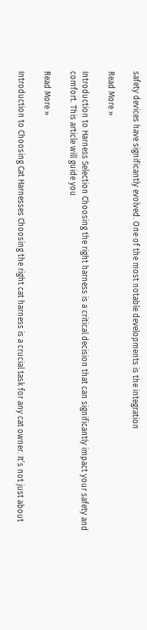safety devices have significantly evolved. One of the most notable developments is the integration

Read More »

Introduction to Harness Selection Choosing the right harness is a critical decision that can significantly impact your safety and comfort. This article will guide you

Read More »

Introduction to Choosing Cat Harnesses Choosing the right cat harness is a crucial task for any cat owner. It’s not just about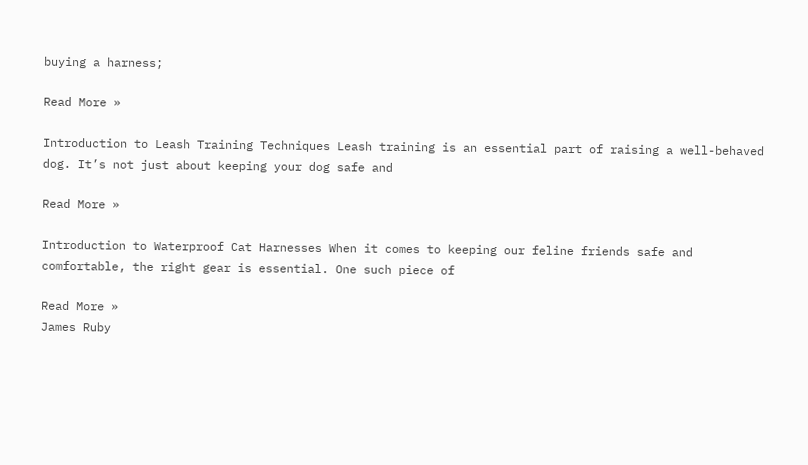buying a harness;

Read More »

Introduction to Leash Training Techniques Leash training is an essential part of raising a well-behaved dog. It’s not just about keeping your dog safe and

Read More »

Introduction to Waterproof Cat Harnesses When it comes to keeping our feline friends safe and comfortable, the right gear is essential. One such piece of

Read More »
James Ruby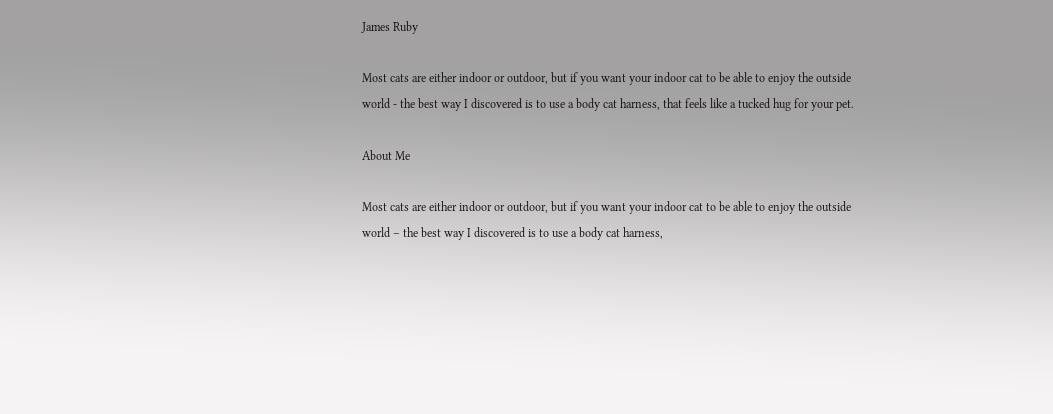James Ruby

Most cats are either indoor or outdoor, but if you want your indoor cat to be able to enjoy the outside world - the best way I discovered is to use a body cat harness, that feels like a tucked hug for your pet.

About Me

Most cats are either indoor or outdoor, but if you want your indoor cat to be able to enjoy the outside world – the best way I discovered is to use a body cat harness,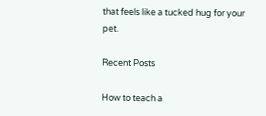that feels like a tucked hug for your pet.

Recent Posts

How to teach a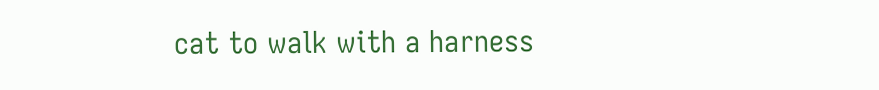cat to walk with a harness